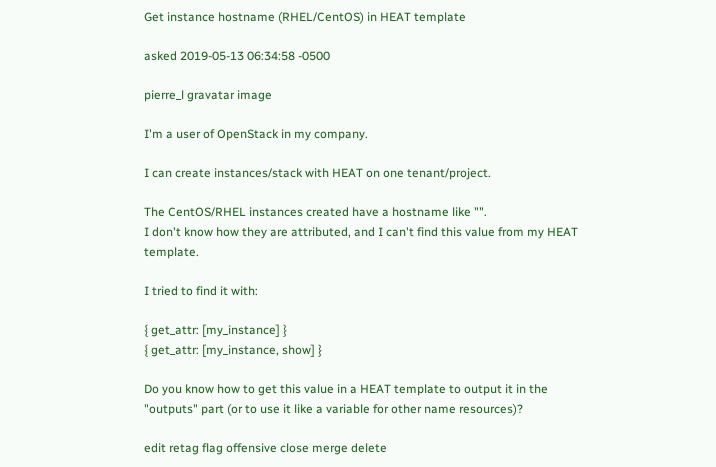Get instance hostname (RHEL/CentOS) in HEAT template

asked 2019-05-13 06:34:58 -0500

pierre_l gravatar image

I'm a user of OpenStack in my company.

I can create instances/stack with HEAT on one tenant/project.

The CentOS/RHEL instances created have a hostname like "".
I don't know how they are attributed, and I can't find this value from my HEAT template.

I tried to find it with:

{ get_attr: [my_instance] }
{ get_attr: [my_instance, show] }

Do you know how to get this value in a HEAT template to output it in the "outputs" part (or to use it like a variable for other name resources)?

edit retag flag offensive close merge delete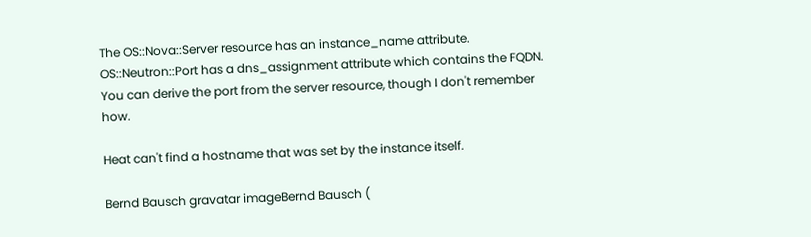The OS::Nova::Server resource has an instance_name attribute. OS::Neutron::Port has a dns_assignment attribute which contains the FQDN. You can derive the port from the server resource, though I don't remember how.

Heat can't find a hostname that was set by the instance itself.

Bernd Bausch gravatar imageBernd Bausch (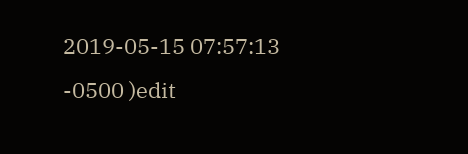2019-05-15 07:57:13 -0500 )edit